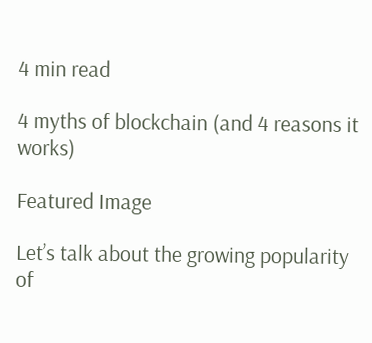4 min read

4 myths of blockchain (and 4 reasons it works)

Featured Image

Let’s talk about the growing popularity of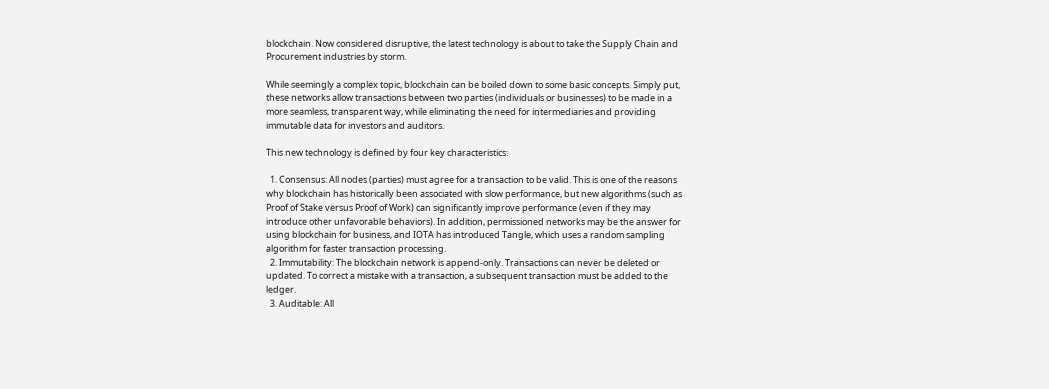blockchain. Now considered disruptive, the latest technology is about to take the Supply Chain and Procurement industries by storm.

While seemingly a complex topic, blockchain can be boiled down to some basic concepts. Simply put, these networks allow transactions between two parties (individuals or businesses) to be made in a more seamless, transparent way, while eliminating the need for intermediaries and providing immutable data for investors and auditors.

This new technology is defined by four key characteristics:

  1. Consensus: All nodes (parties) must agree for a transaction to be valid. This is one of the reasons why blockchain has historically been associated with slow performance, but new algorithms (such as Proof of Stake versus Proof of Work) can significantly improve performance (even if they may introduce other unfavorable behaviors). In addition, permissioned networks may be the answer for using blockchain for business, and IOTA has introduced Tangle, which uses a random sampling algorithm for faster transaction processing.
  2. Immutability: The blockchain network is append-only. Transactions can never be deleted or updated. To correct a mistake with a transaction, a subsequent transaction must be added to the ledger.
  3. Auditable: All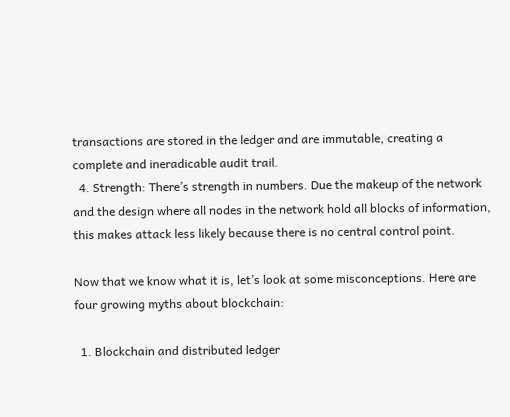transactions are stored in the ledger and are immutable, creating a complete and ineradicable audit trail.
  4. Strength: There’s strength in numbers. Due the makeup of the network and the design where all nodes in the network hold all blocks of information, this makes attack less likely because there is no central control point.

Now that we know what it is, let’s look at some misconceptions. Here are four growing myths about blockchain:

  1. Blockchain and distributed ledger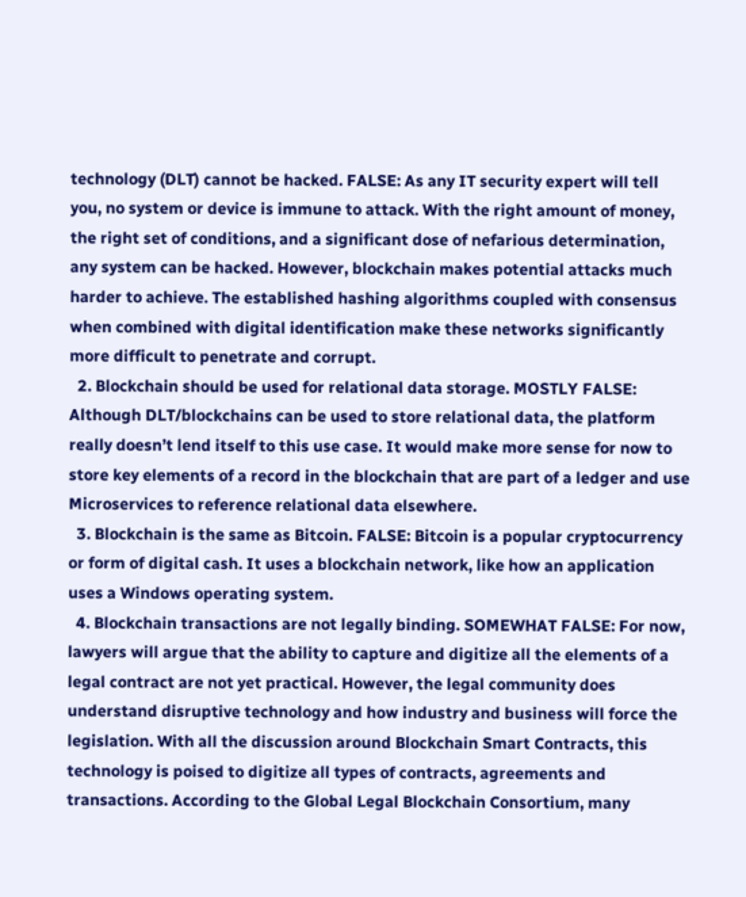technology (DLT) cannot be hacked. FALSE: As any IT security expert will tell you, no system or device is immune to attack. With the right amount of money, the right set of conditions, and a significant dose of nefarious determination, any system can be hacked. However, blockchain makes potential attacks much harder to achieve. The established hashing algorithms coupled with consensus when combined with digital identification make these networks significantly more difficult to penetrate and corrupt.
  2. Blockchain should be used for relational data storage. MOSTLY FALSE: Although DLT/blockchains can be used to store relational data, the platform really doesn’t lend itself to this use case. It would make more sense for now to store key elements of a record in the blockchain that are part of a ledger and use Microservices to reference relational data elsewhere.
  3. Blockchain is the same as Bitcoin. FALSE: Bitcoin is a popular cryptocurrency or form of digital cash. It uses a blockchain network, like how an application uses a Windows operating system.
  4. Blockchain transactions are not legally binding. SOMEWHAT FALSE: For now, lawyers will argue that the ability to capture and digitize all the elements of a legal contract are not yet practical. However, the legal community does understand disruptive technology and how industry and business will force the legislation. With all the discussion around Blockchain Smart Contracts, this technology is poised to digitize all types of contracts, agreements and transactions. According to the Global Legal Blockchain Consortium, many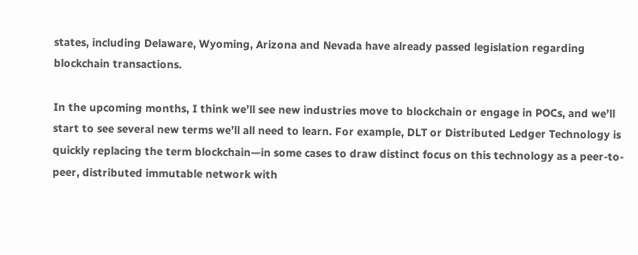states, including Delaware, Wyoming, Arizona and Nevada have already passed legislation regarding blockchain transactions.

In the upcoming months, I think we’ll see new industries move to blockchain or engage in POCs, and we’ll start to see several new terms we’ll all need to learn. For example, DLT or Distributed Ledger Technology is quickly replacing the term blockchain—in some cases to draw distinct focus on this technology as a peer-to-peer, distributed immutable network with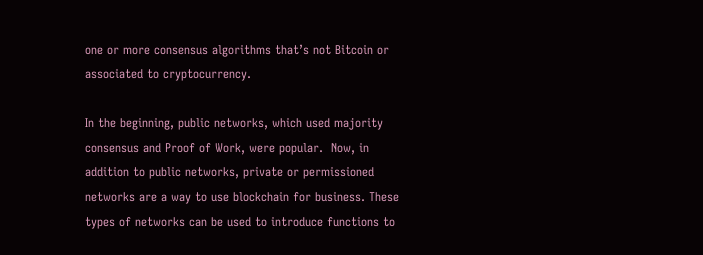one or more consensus algorithms that’s not Bitcoin or associated to cryptocurrency.

In the beginning, public networks, which used majority consensus and Proof of Work, were popular.  Now, in addition to public networks, private or permissioned networks are a way to use blockchain for business. These types of networks can be used to introduce functions to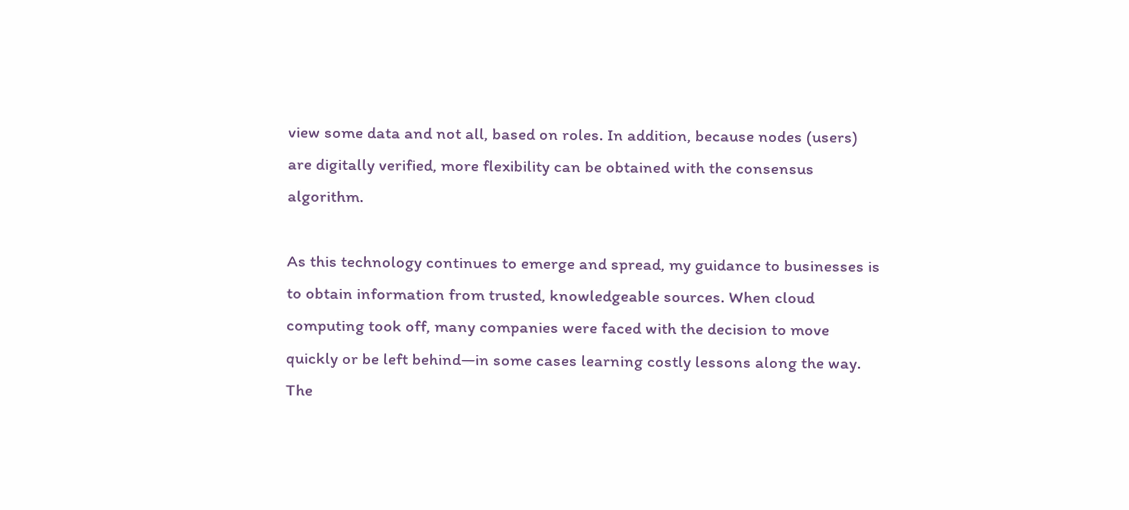view some data and not all, based on roles. In addition, because nodes (users) are digitally verified, more flexibility can be obtained with the consensus algorithm.

As this technology continues to emerge and spread, my guidance to businesses is to obtain information from trusted, knowledgeable sources. When cloud computing took off, many companies were faced with the decision to move quickly or be left behind—in some cases learning costly lessons along the way. The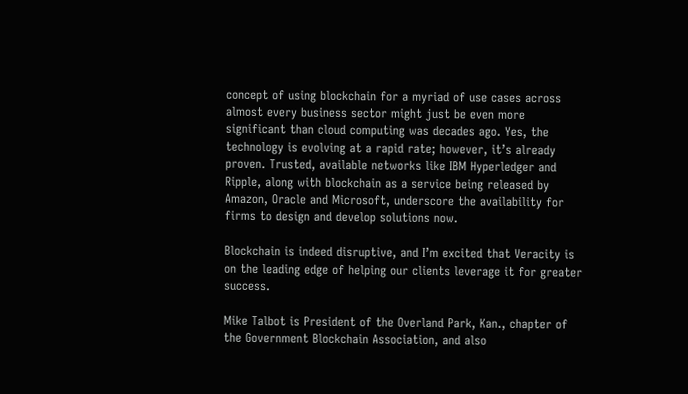concept of using blockchain for a myriad of use cases across almost every business sector might just be even more significant than cloud computing was decades ago. Yes, the technology is evolving at a rapid rate; however, it’s already proven. Trusted, available networks like IBM Hyperledger and Ripple, along with blockchain as a service being released by Amazon, Oracle and Microsoft, underscore the availability for firms to design and develop solutions now.

Blockchain is indeed disruptive, and I’m excited that Veracity is on the leading edge of helping our clients leverage it for greater success.

Mike Talbot is President of the Overland Park, Kan., chapter of the Government Blockchain Association, and also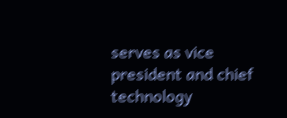serves as vice president and chief technology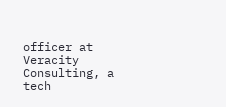officer at Veracity Consulting, a tech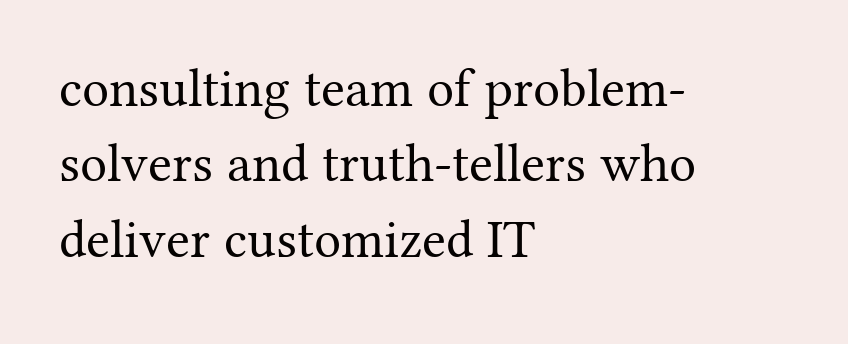consulting team of problem-solvers and truth-tellers who deliver customized IT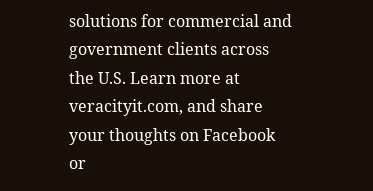solutions for commercial and government clients across the U.S. Learn more at veracityit.com, and share your thoughts on Facebook or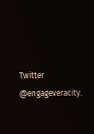Twitter @engageveracity.